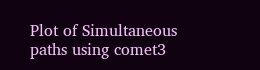Plot of Simultaneous paths using comet3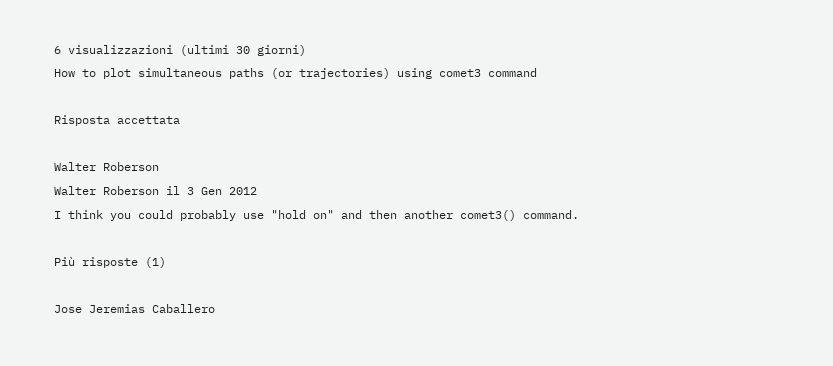6 visualizzazioni (ultimi 30 giorni)
How to plot simultaneous paths (or trajectories) using comet3 command

Risposta accettata

Walter Roberson
Walter Roberson il 3 Gen 2012
I think you could probably use "hold on" and then another comet3() command.

Più risposte (1)

Jose Jeremias Caballero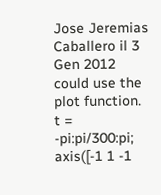Jose Jeremias Caballero il 3 Gen 2012
could use the plot function.
t = -pi:pi/300:pi;
axis([-1 1 -1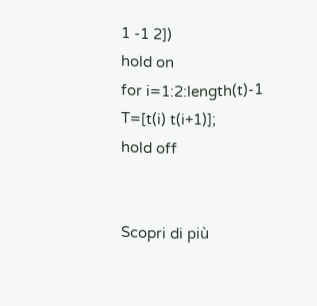1 -1 2])
hold on
for i=1:2:length(t)-1
T=[t(i) t(i+1)];
hold off


Scopri di più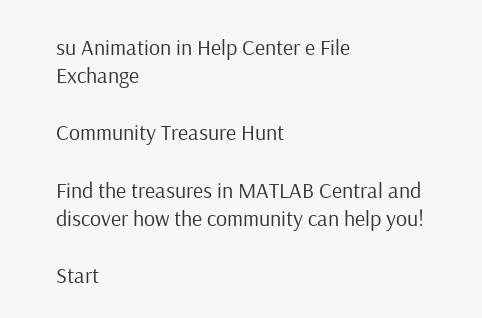su Animation in Help Center e File Exchange

Community Treasure Hunt

Find the treasures in MATLAB Central and discover how the community can help you!

Start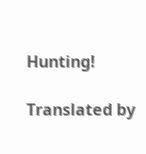Hunting!

Translated by